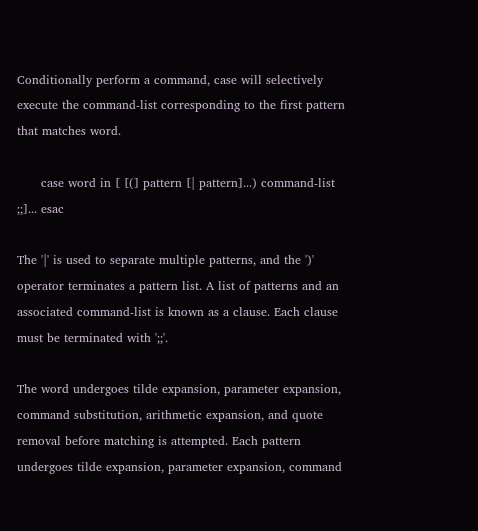Conditionally perform a command, case will selectively execute the command-list corresponding to the first pattern that matches word.

      case word in [ [(] pattern [| pattern]...) command-list ;;]... esac

The '|' is used to separate multiple patterns, and the ')' operator terminates a pattern list. A list of patterns and an associated command-list is known as a clause. Each clause must be terminated with ';;'.

The word undergoes tilde expansion, parameter expansion, command substitution, arithmetic expansion, and quote removal before matching is attempted. Each pattern undergoes tilde expansion, parameter expansion, command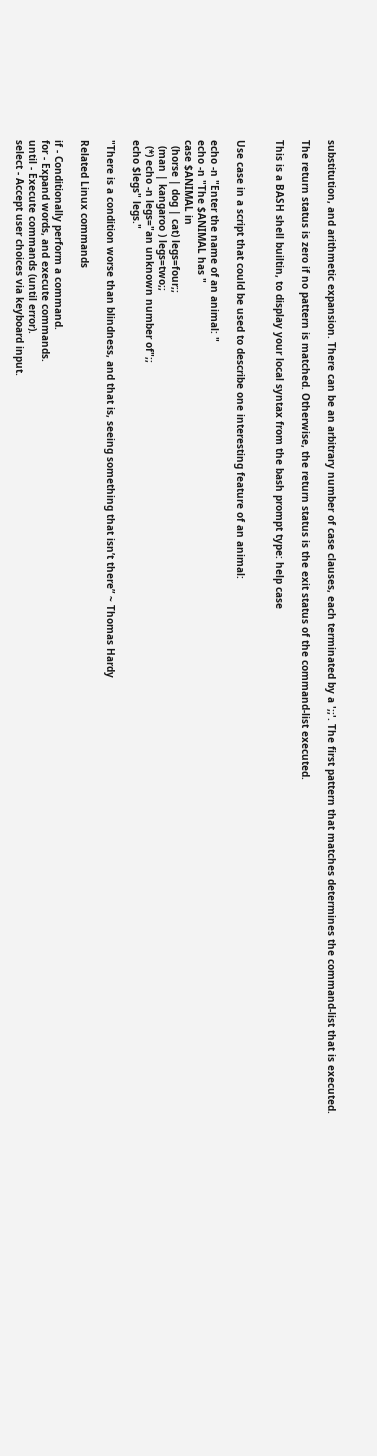substitution, and arithmetic expansion. There can be an arbitrary number of case clauses, each terminated by a ';;'. The first pattern that matches determines the command-list that is executed.

The return status is zero if no pattern is matched. Otherwise, the return status is the exit status of the command-list executed.

This is a BASH shell builtin, to display your local syntax from the bash prompt type: help case


Use case in a script that could be used to describe one interesting feature of an animal:

echo -n "Enter the name of an animal: "
echo -n "The $ANIMAL has "
case $ANIMAL in
  (horse | dog | cat) legs=four;;
  (man | kangaroo ) legs=two;;
  (*) echo -n legs="an unknown number of";;
echo $legs" legs."

"There is a condition worse than blindness, and that is, seeing something that isn’t there” ~ Thomas Hardy

Related Linux commands

if - Conditionally perform a command.
for - Expand words, and execute commands.
until - Execute commands (until error).
select - Accept user choices via keyboard input.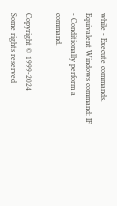while - Execute commands.
Equivalent Windows command: IF - Conditionally perform a command.

Copyright © 1999-2024
Some rights reserved